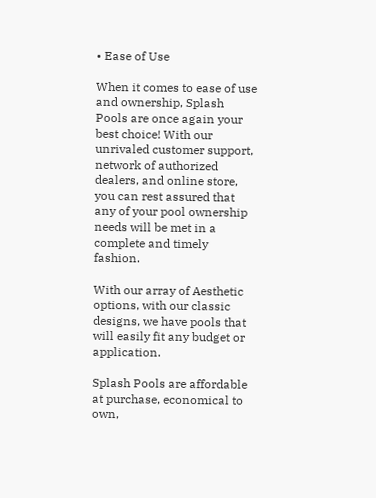• Ease of Use

When it comes to ease of use and ownership, Splash Pools are once again your best choice! With our unrivaled customer support, network of authorized dealers, and online store, you can rest assured that any of your pool ownership needs will be met in a complete and timely fashion.

With our array of Aesthetic options, with our classic designs, we have pools that will easily fit any budget or application.

Splash Pools are affordable at purchase, economical to own,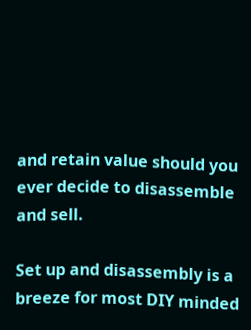and retain value should you ever decide to disassemble and sell.

Set up and disassembly is a breeze for most DIY minded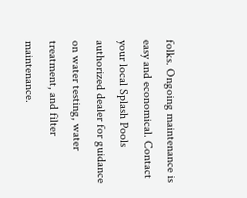folks. Ongoing maintenance is easy and economical. Contact your local Splash Pools authorized dealer for guidance on water testing, water treatment, and filter maintenance.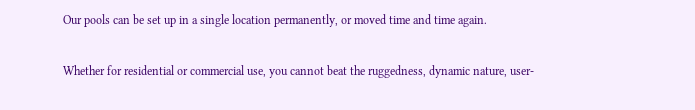Our pools can be set up in a single location permanently, or moved time and time again.

Whether for residential or commercial use, you cannot beat the ruggedness, dynamic nature, user-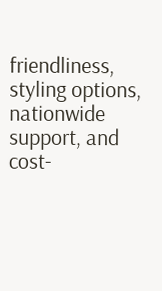friendliness, styling options, nationwide support, and cost-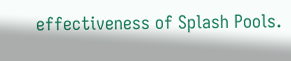effectiveness of Splash Pools.